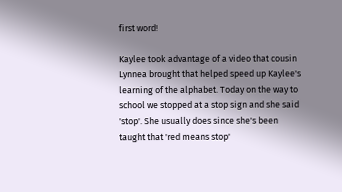first word!

Kaylee took advantage of a video that cousin Lynnea brought that helped speed up Kaylee's learning of the alphabet. Today on the way to school we stopped at a stop sign and she said 'stop'. She usually does since she's been taught that 'red means stop'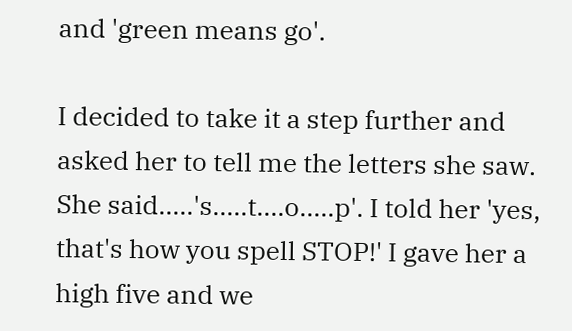and 'green means go'.

I decided to take it a step further and asked her to tell me the letters she saw. She said.....'s.....t....o.....p'. I told her 'yes, that's how you spell STOP!' I gave her a high five and we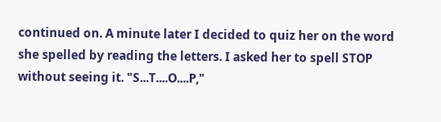continued on. A minute later I decided to quiz her on the word she spelled by reading the letters. I asked her to spell STOP without seeing it. "S...T....O....P,"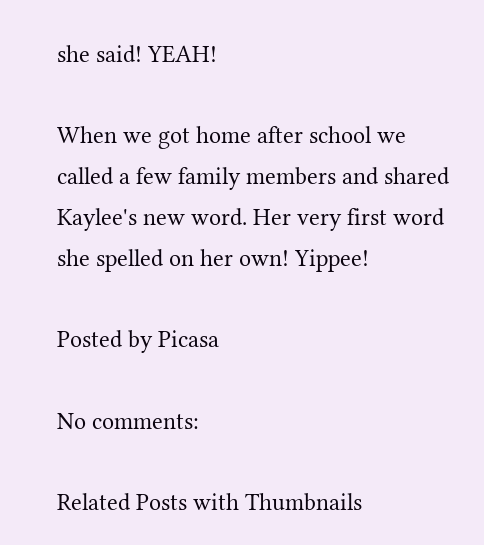she said! YEAH!

When we got home after school we called a few family members and shared Kaylee's new word. Her very first word she spelled on her own! Yippee!

Posted by Picasa

No comments:

Related Posts with Thumbnails